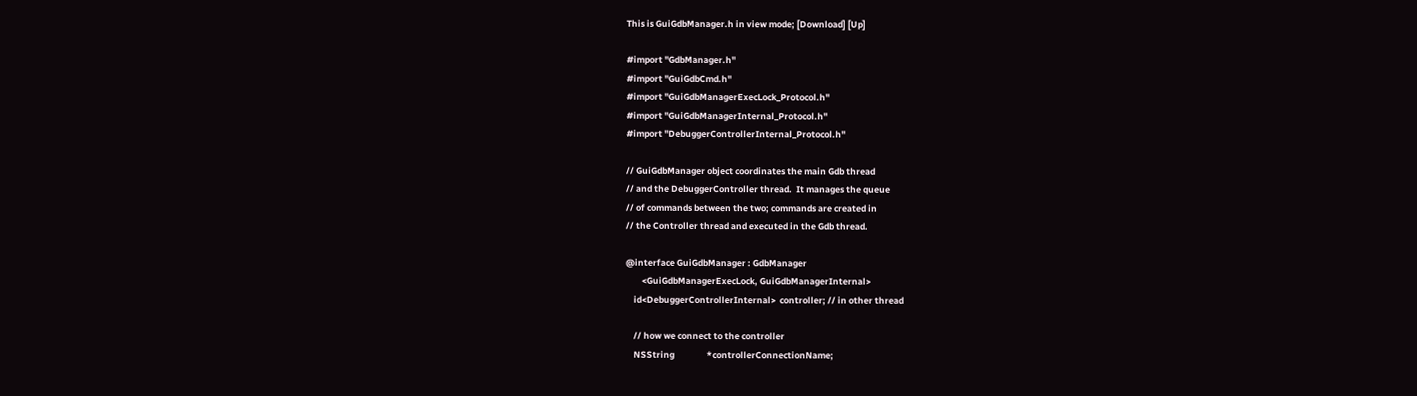This is GuiGdbManager.h in view mode; [Download] [Up]

#import "GdbManager.h"
#import "GuiGdbCmd.h"
#import "GuiGdbManagerExecLock_Protocol.h"
#import "GuiGdbManagerInternal_Protocol.h"
#import "DebuggerControllerInternal_Protocol.h"

// GuiGdbManager object coordinates the main Gdb thread
// and the DebuggerController thread.  It manages the queue
// of commands between the two; commands are created in
// the Controller thread and executed in the Gdb thread.

@interface GuiGdbManager : GdbManager
        <GuiGdbManagerExecLock, GuiGdbManagerInternal>
    id<DebuggerControllerInternal>  controller; // in other thread

    // how we connect to the controller
    NSString                *controllerConnectionName;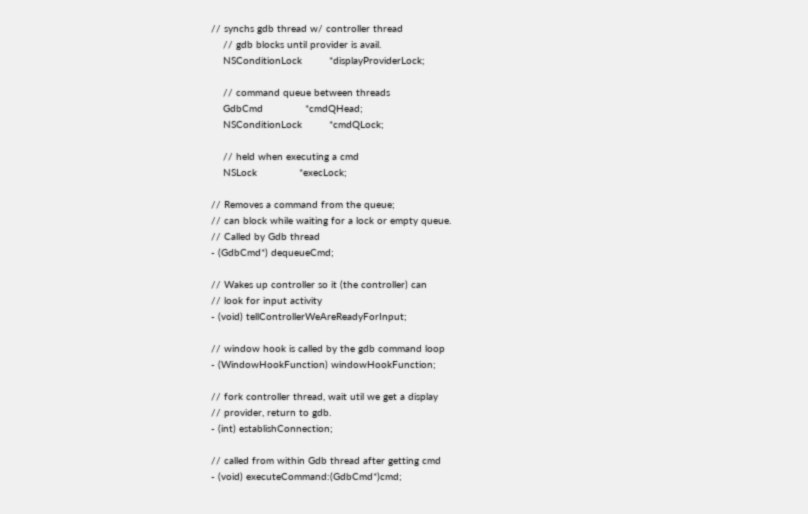// synchs gdb thread w/ controller thread
    // gdb blocks until provider is avail.
    NSConditionLock         *displayProviderLock;

    // command queue between threads
    GdbCmd              *cmdQHead;
    NSConditionLock         *cmdQLock;

    // held when executing a cmd
    NSLock              *execLock;

// Removes a command from the queue;
// can block while waiting for a lock or empty queue.
// Called by Gdb thread
- (GdbCmd*) dequeueCmd;

// Wakes up controller so it (the controller) can
// look for input activity
- (void) tellControllerWeAreReadyForInput;

// window hook is called by the gdb command loop
- (WindowHookFunction) windowHookFunction;

// fork controller thread, wait util we get a display
// provider, return to gdb.
- (int) establishConnection;

// called from within Gdb thread after getting cmd
- (void) executeCommand:(GdbCmd*)cmd;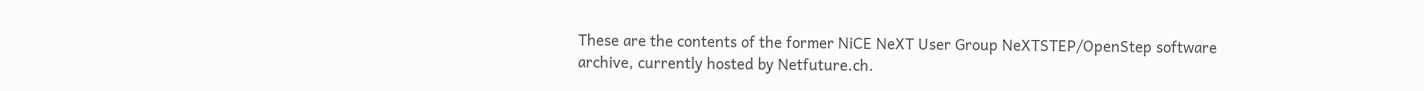These are the contents of the former NiCE NeXT User Group NeXTSTEP/OpenStep software archive, currently hosted by Netfuture.ch.